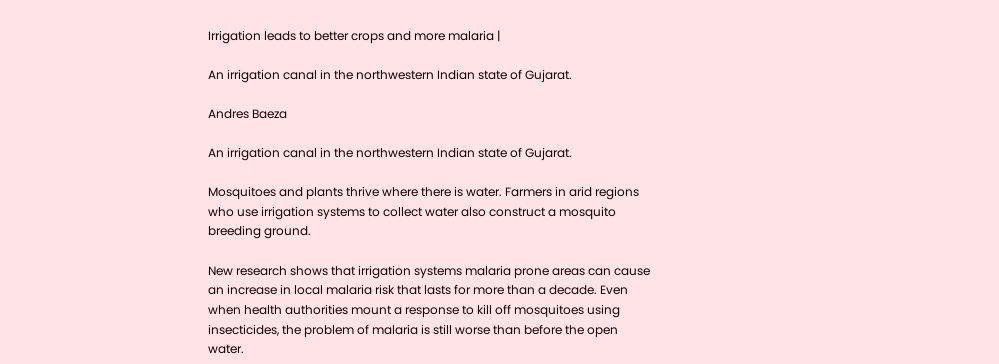Irrigation leads to better crops and more malaria |

An irrigation canal in the northwestern Indian state of Gujarat.

Andres Baeza

An irrigation canal in the northwestern Indian state of Gujarat.

Mosquitoes and plants thrive where there is water. Farmers in arid regions who use irrigation systems to collect water also construct a mosquito breeding ground.

New research shows that irrigation systems malaria prone areas can cause an increase in local malaria risk that lasts for more than a decade. Even when health authorities mount a response to kill off mosquitoes using insecticides, the problem of malaria is still worse than before the open water.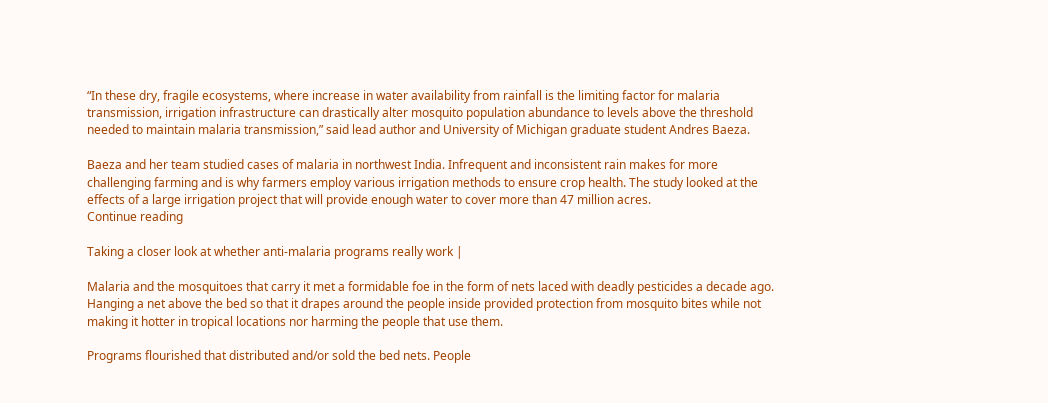“In these dry, fragile ecosystems, where increase in water availability from rainfall is the limiting factor for malaria transmission, irrigation infrastructure can drastically alter mosquito population abundance to levels above the threshold needed to maintain malaria transmission,” said lead author and University of Michigan graduate student Andres Baeza.

Baeza and her team studied cases of malaria in northwest India. Infrequent and inconsistent rain makes for more challenging farming and is why farmers employ various irrigation methods to ensure crop health. The study looked at the effects of a large irrigation project that will provide enough water to cover more than 47 million acres.
Continue reading

Taking a closer look at whether anti-malaria programs really work |

Malaria and the mosquitoes that carry it met a formidable foe in the form of nets laced with deadly pesticides a decade ago. Hanging a net above the bed so that it drapes around the people inside provided protection from mosquito bites while not making it hotter in tropical locations nor harming the people that use them.

Programs flourished that distributed and/or sold the bed nets. People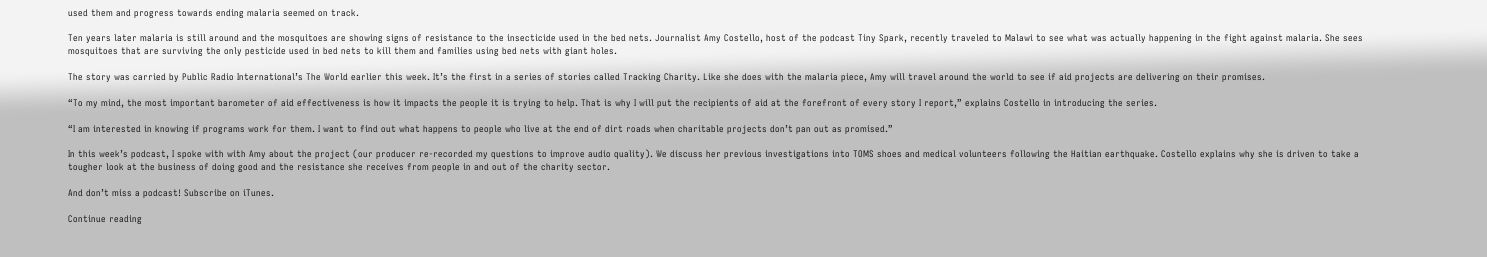used them and progress towards ending malaria seemed on track.

Ten years later malaria is still around and the mosquitoes are showing signs of resistance to the insecticide used in the bed nets. Journalist Amy Costello, host of the podcast Tiny Spark, recently traveled to Malawi to see what was actually happening in the fight against malaria. She sees mosquitoes that are surviving the only pesticide used in bed nets to kill them and families using bed nets with giant holes.

The story was carried by Public Radio International’s The World earlier this week. It’s the first in a series of stories called Tracking Charity. Like she does with the malaria piece, Amy will travel around the world to see if aid projects are delivering on their promises.

“To my mind, the most important barometer of aid effectiveness is how it impacts the people it is trying to help. That is why I will put the recipients of aid at the forefront of every story I report,” explains Costello in introducing the series.

“I am interested in knowing if programs work for them. I want to find out what happens to people who live at the end of dirt roads when charitable projects don’t pan out as promised.”

In this week’s podcast, I spoke with with Amy about the project (our producer re-recorded my questions to improve audio quality). We discuss her previous investigations into TOMS shoes and medical volunteers following the Haitian earthquake. Costello explains why she is driven to take a tougher look at the business of doing good and the resistance she receives from people in and out of the charity sector.

And don’t miss a podcast! Subscribe on iTunes.

Continue reading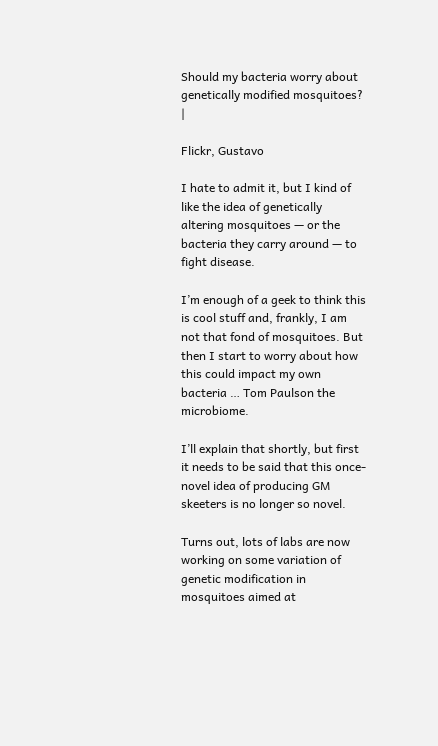Should my bacteria worry about genetically modified mosquitoes? |

Flickr, Gustavo

I hate to admit it, but I kind of like the idea of genetically altering mosquitoes — or the bacteria they carry around — to fight disease.

I’m enough of a geek to think this is cool stuff and, frankly, I am not that fond of mosquitoes. But then I start to worry about how this could impact my own bacteria … Tom Paulson the microbiome.

I’ll explain that shortly, but first it needs to be said that this once-novel idea of producing GM skeeters is no longer so novel.

Turns out, lots of labs are now working on some variation of genetic modification in mosquitoes aimed at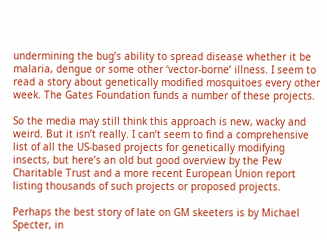undermining the bug’s ability to spread disease whether it be malaria, dengue or some other ‘vector-borne’ illness. I seem to read a story about genetically modified mosquitoes every other week. The Gates Foundation funds a number of these projects.

So the media may still think this approach is new, wacky and weird. But it isn’t really. I can’t seem to find a comprehensive list of all the US-based projects for genetically modifying insects, but here’s an old but good overview by the Pew Charitable Trust and a more recent European Union report listing thousands of such projects or proposed projects.

Perhaps the best story of late on GM skeeters is by Michael Specter, in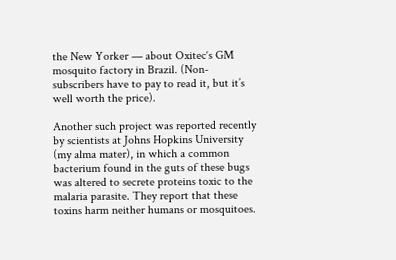the New Yorker — about Oxitec‘s GM mosquito factory in Brazil. (Non-subscribers have to pay to read it, but it’s well worth the price).

Another such project was reported recently by scientists at Johns Hopkins University (my alma mater), in which a common bacterium found in the guts of these bugs was altered to secrete proteins toxic to the malaria parasite. They report that these toxins harm neither humans or mosquitoes.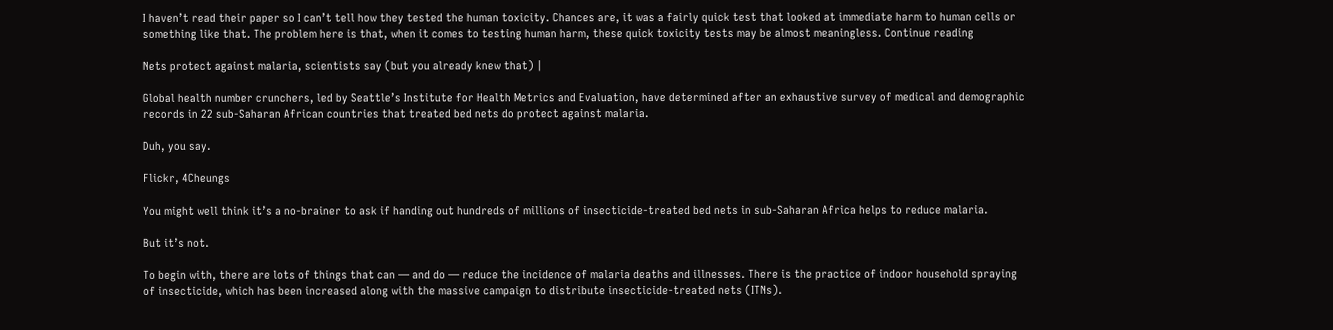I haven’t read their paper so I can’t tell how they tested the human toxicity. Chances are, it was a fairly quick test that looked at immediate harm to human cells or something like that. The problem here is that, when it comes to testing human harm, these quick toxicity tests may be almost meaningless. Continue reading

Nets protect against malaria, scientists say (but you already knew that) |

Global health number crunchers, led by Seattle’s Institute for Health Metrics and Evaluation, have determined after an exhaustive survey of medical and demographic records in 22 sub-Saharan African countries that treated bed nets do protect against malaria.

Duh, you say.

Flickr, 4Cheungs

You might well think it’s a no-brainer to ask if handing out hundreds of millions of insecticide-treated bed nets in sub-Saharan Africa helps to reduce malaria.

But it’s not.

To begin with, there are lots of things that can — and do — reduce the incidence of malaria deaths and illnesses. There is the practice of indoor household spraying of insecticide, which has been increased along with the massive campaign to distribute insecticide-treated nets (ITNs).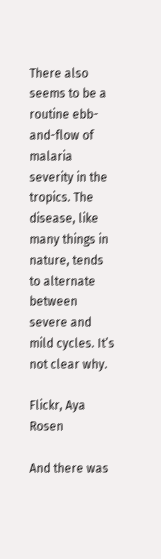There also seems to be a routine ebb-and-flow of malaria severity in the tropics. The disease, like many things in nature, tends to alternate between severe and mild cycles. It’s not clear why.

Flickr, Aya Rosen

And there was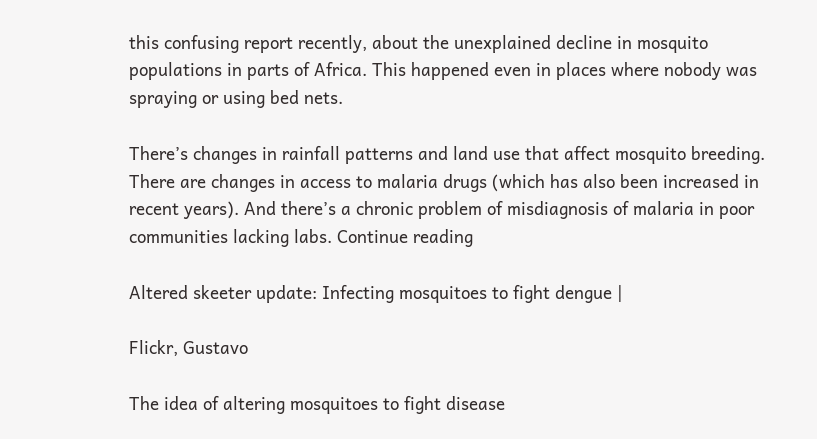this confusing report recently, about the unexplained decline in mosquito populations in parts of Africa. This happened even in places where nobody was spraying or using bed nets.

There’s changes in rainfall patterns and land use that affect mosquito breeding. There are changes in access to malaria drugs (which has also been increased in recent years). And there’s a chronic problem of misdiagnosis of malaria in poor communities lacking labs. Continue reading

Altered skeeter update: Infecting mosquitoes to fight dengue |

Flickr, Gustavo

The idea of altering mosquitoes to fight disease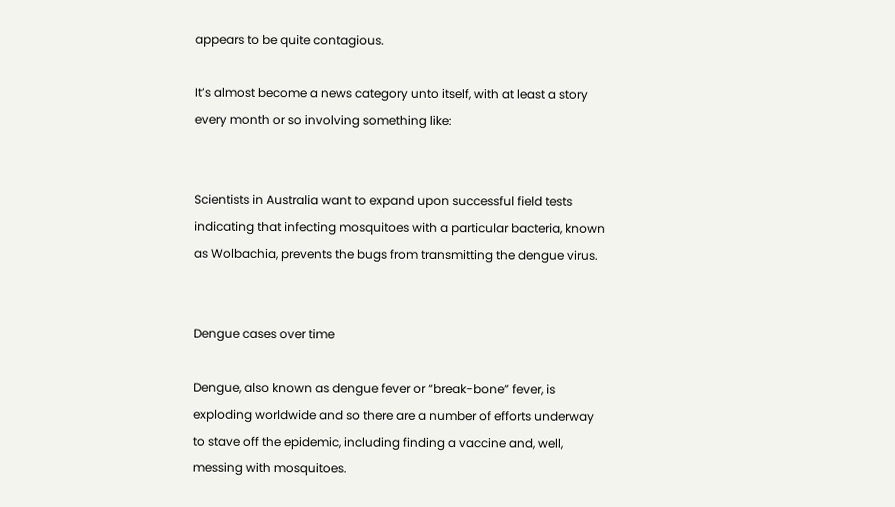appears to be quite contagious.

It’s almost become a news category unto itself, with at least a story every month or so involving something like:


Scientists in Australia want to expand upon successful field tests indicating that infecting mosquitoes with a particular bacteria, known as Wolbachia, prevents the bugs from transmitting the dengue virus.


Dengue cases over time

Dengue, also known as dengue fever or “break-bone” fever, is exploding worldwide and so there are a number of efforts underway to stave off the epidemic, including finding a vaccine and, well, messing with mosquitoes.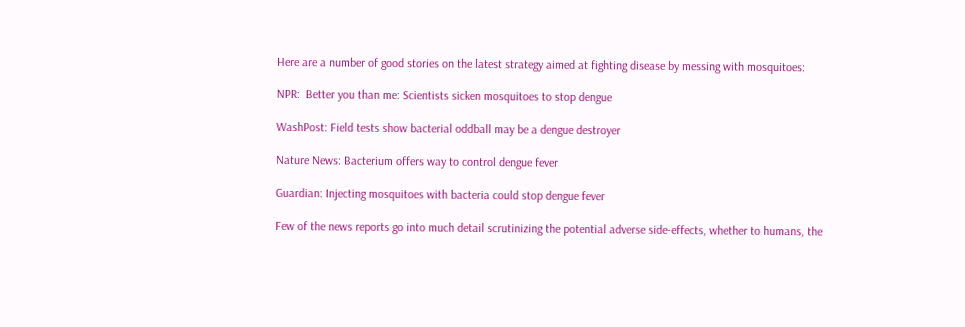Here are a number of good stories on the latest strategy aimed at fighting disease by messing with mosquitoes:

NPR:  Better you than me: Scientists sicken mosquitoes to stop dengue

WashPost: Field tests show bacterial oddball may be a dengue destroyer

Nature News: Bacterium offers way to control dengue fever

Guardian: Injecting mosquitoes with bacteria could stop dengue fever

Few of the news reports go into much detail scrutinizing the potential adverse side-effects, whether to humans, the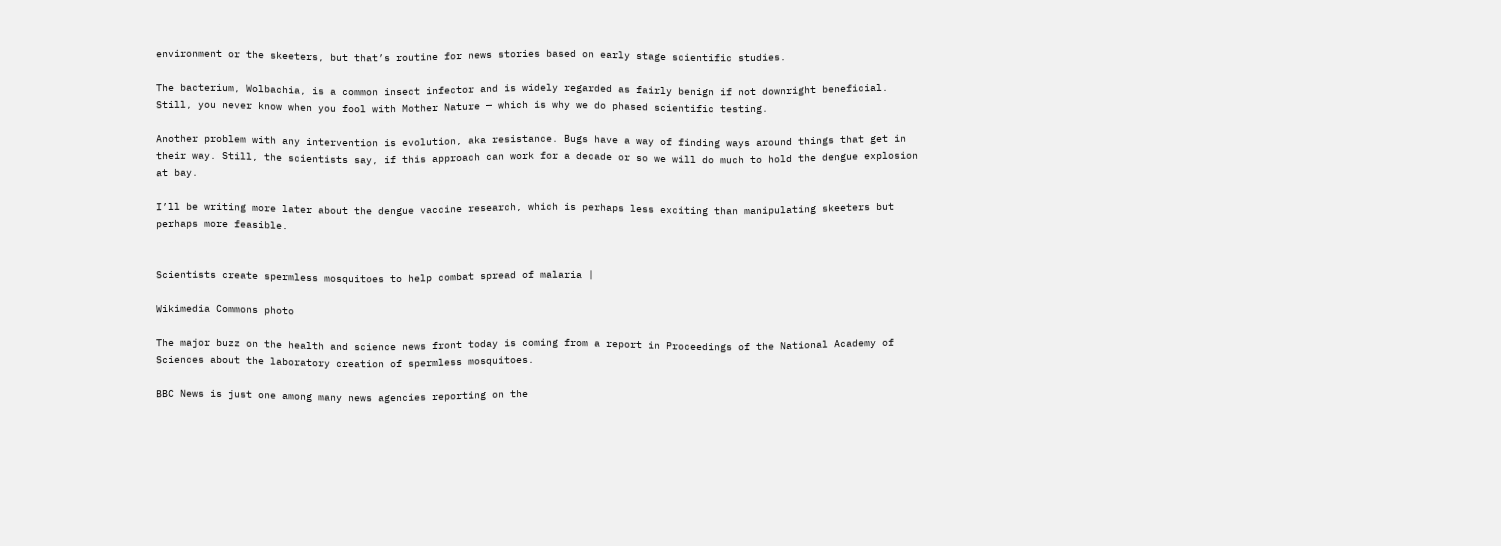environment or the skeeters, but that’s routine for news stories based on early stage scientific studies.

The bacterium, Wolbachia, is a common insect infector and is widely regarded as fairly benign if not downright beneficial. Still, you never know when you fool with Mother Nature — which is why we do phased scientific testing.

Another problem with any intervention is evolution, aka resistance. Bugs have a way of finding ways around things that get in their way. Still, the scientists say, if this approach can work for a decade or so we will do much to hold the dengue explosion at bay.

I’ll be writing more later about the dengue vaccine research, which is perhaps less exciting than manipulating skeeters but perhaps more feasible.


Scientists create spermless mosquitoes to help combat spread of malaria |

Wikimedia Commons photo

The major buzz on the health and science news front today is coming from a report in Proceedings of the National Academy of Sciences about the laboratory creation of spermless mosquitoes.

BBC News is just one among many news agencies reporting on the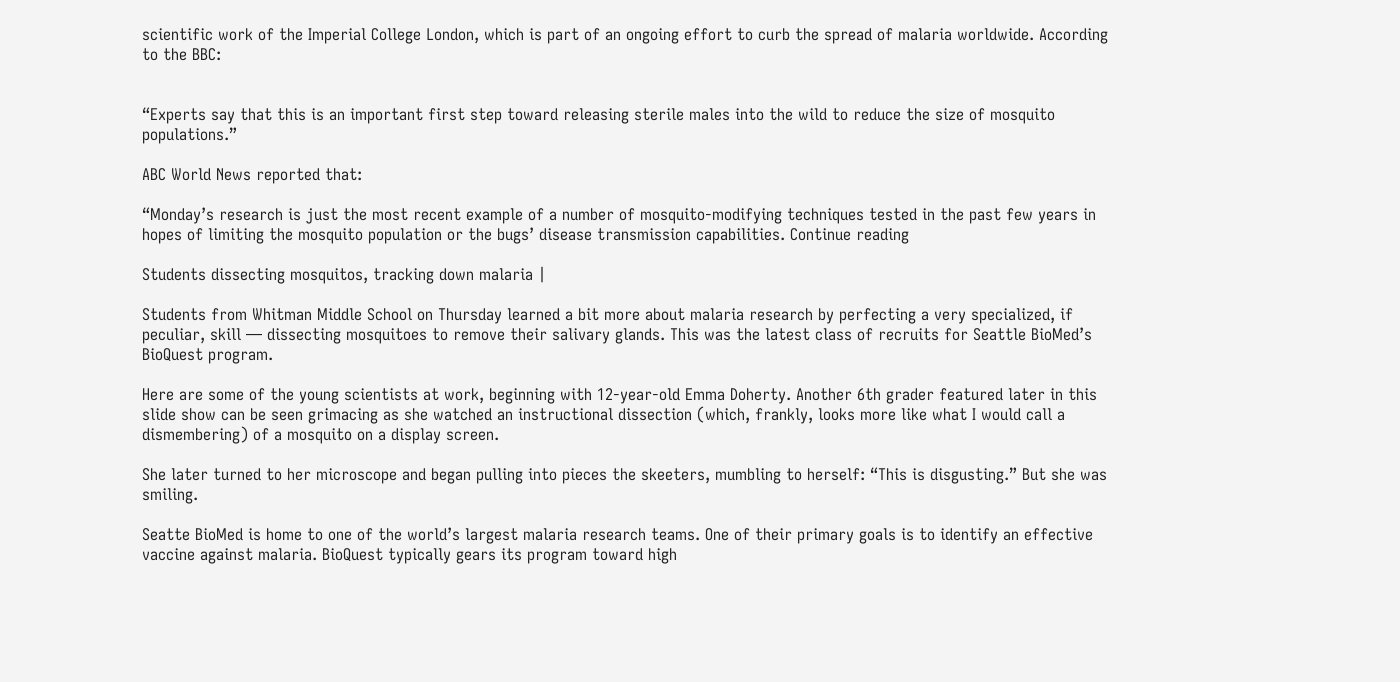scientific work of the Imperial College London, which is part of an ongoing effort to curb the spread of malaria worldwide. According to the BBC:


“Experts say that this is an important first step toward releasing sterile males into the wild to reduce the size of mosquito populations.”

ABC World News reported that:

“Monday’s research is just the most recent example of a number of mosquito-modifying techniques tested in the past few years in hopes of limiting the mosquito population or the bugs’ disease transmission capabilities. Continue reading

Students dissecting mosquitos, tracking down malaria |

Students from Whitman Middle School on Thursday learned a bit more about malaria research by perfecting a very specialized, if peculiar, skill — dissecting mosquitoes to remove their salivary glands. This was the latest class of recruits for Seattle BioMed’s BioQuest program.

Here are some of the young scientists at work, beginning with 12-year-old Emma Doherty. Another 6th grader featured later in this slide show can be seen grimacing as she watched an instructional dissection (which, frankly, looks more like what I would call a dismembering) of a mosquito on a display screen.

She later turned to her microscope and began pulling into pieces the skeeters, mumbling to herself: “This is disgusting.” But she was smiling.

Seatte BioMed is home to one of the world’s largest malaria research teams. One of their primary goals is to identify an effective vaccine against malaria. BioQuest typically gears its program toward high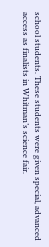school students. These students were given special, advanced access as finalists in Whitman’s science fair.